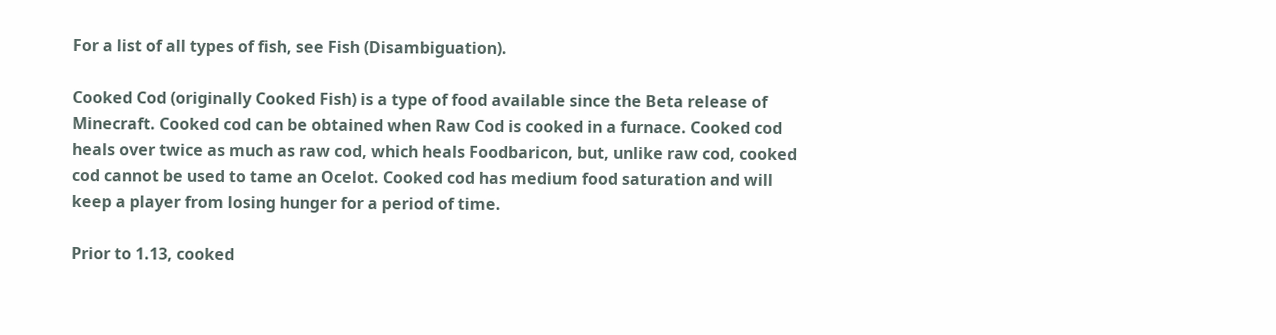For a list of all types of fish, see Fish (Disambiguation).

Cooked Cod (originally Cooked Fish) is a type of food available since the Beta release of Minecraft. Cooked cod can be obtained when Raw Cod is cooked in a furnace. Cooked cod heals over twice as much as raw cod, which heals Foodbaricon, but, unlike raw cod, cooked cod cannot be used to tame an Ocelot. Cooked cod has medium food saturation and will keep a player from losing hunger for a period of time.

Prior to 1.13, cooked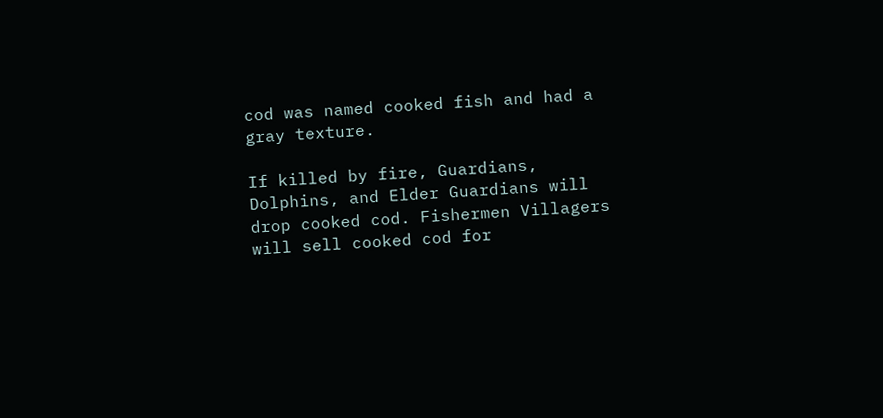cod was named cooked fish and had a gray texture.

If killed by fire, Guardians, Dolphins, and Elder Guardians will drop cooked cod. Fishermen Villagers will sell cooked cod for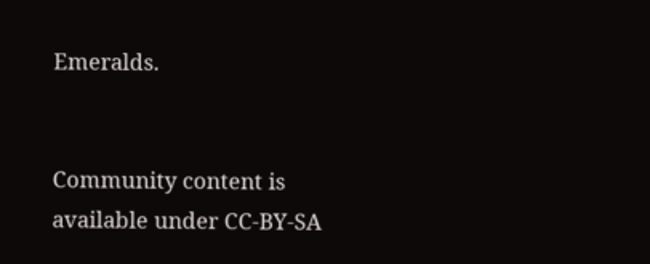Emeralds.


Community content is available under CC-BY-SA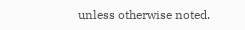unless otherwise noted.